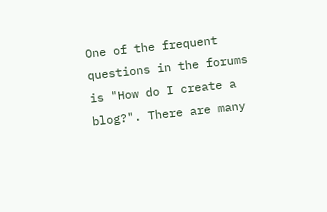One of the frequent questions in the forums is "How do I create a blog?". There are many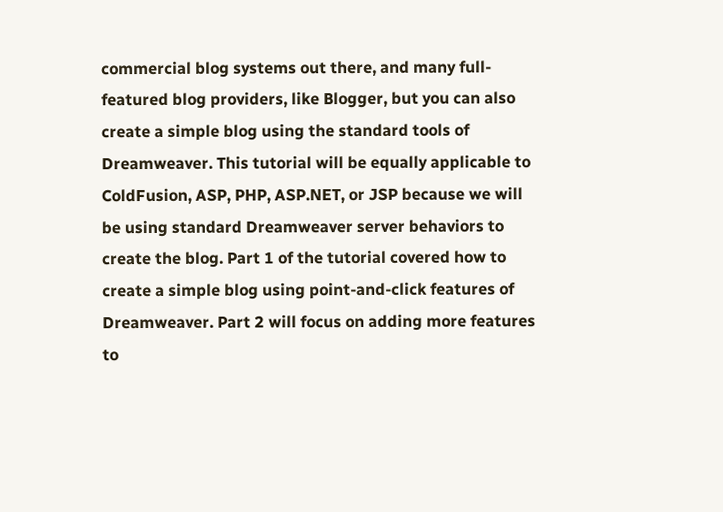commercial blog systems out there, and many full-featured blog providers, like Blogger, but you can also create a simple blog using the standard tools of Dreamweaver. This tutorial will be equally applicable to ColdFusion, ASP, PHP, ASP.NET, or JSP because we will be using standard Dreamweaver server behaviors to create the blog. Part 1 of the tutorial covered how to create a simple blog using point-and-click features of Dreamweaver. Part 2 will focus on adding more features to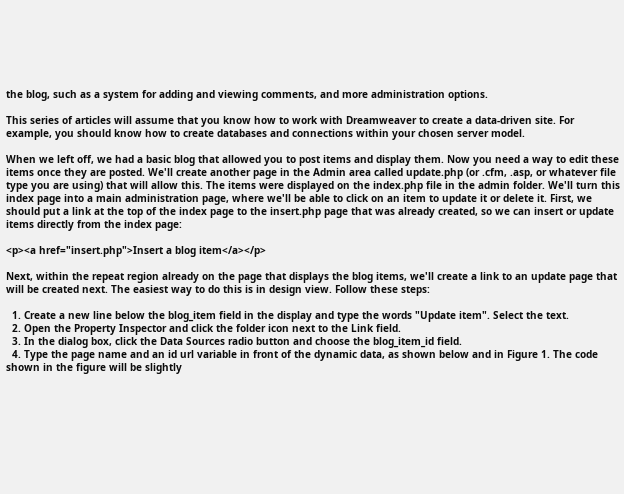the blog, such as a system for adding and viewing comments, and more administration options.

This series of articles will assume that you know how to work with Dreamweaver to create a data-driven site. For example, you should know how to create databases and connections within your chosen server model.

When we left off, we had a basic blog that allowed you to post items and display them. Now you need a way to edit these items once they are posted. We'll create another page in the Admin area called update.php (or .cfm, .asp, or whatever file type you are using) that will allow this. The items were displayed on the index.php file in the admin folder. We'll turn this index page into a main administration page, where we'll be able to click on an item to update it or delete it. First, we should put a link at the top of the index page to the insert.php page that was already created, so we can insert or update items directly from the index page:

<p><a href="insert.php">Insert a blog item</a></p>

Next, within the repeat region already on the page that displays the blog items, we'll create a link to an update page that will be created next. The easiest way to do this is in design view. Follow these steps:

  1. Create a new line below the blog_item field in the display and type the words "Update item". Select the text.
  2. Open the Property Inspector and click the folder icon next to the Link field.
  3. In the dialog box, click the Data Sources radio button and choose the blog_item_id field.
  4. Type the page name and an id url variable in front of the dynamic data, as shown below and in Figure 1. The code shown in the figure will be slightly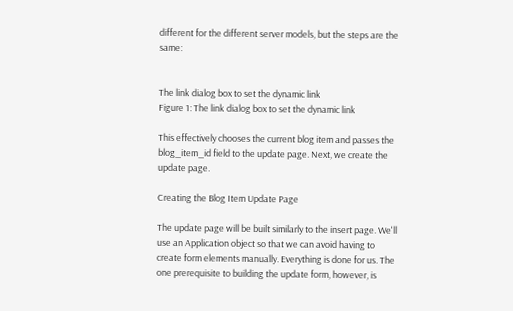different for the different server models, but the steps are the same:


The link dialog box to set the dynamic link
Figure 1: The link dialog box to set the dynamic link

This effectively chooses the current blog item and passes the blog_item_id field to the update page. Next, we create the update page.

Creating the Blog Item Update Page

The update page will be built similarly to the insert page. We'll use an Application object so that we can avoid having to create form elements manually. Everything is done for us. The one prerequisite to building the update form, however, is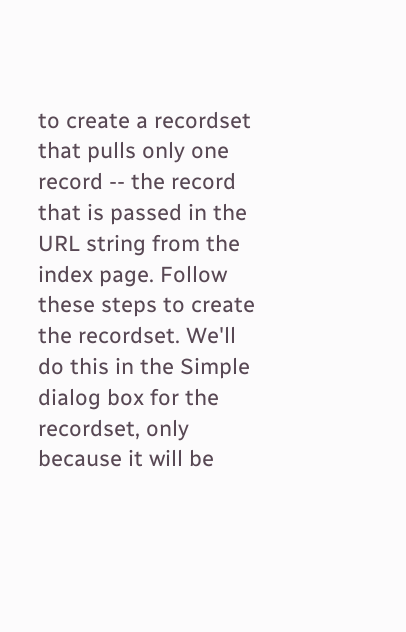to create a recordset that pulls only one record -- the record that is passed in the URL string from the index page. Follow these steps to create the recordset. We'll do this in the Simple dialog box for the recordset, only because it will be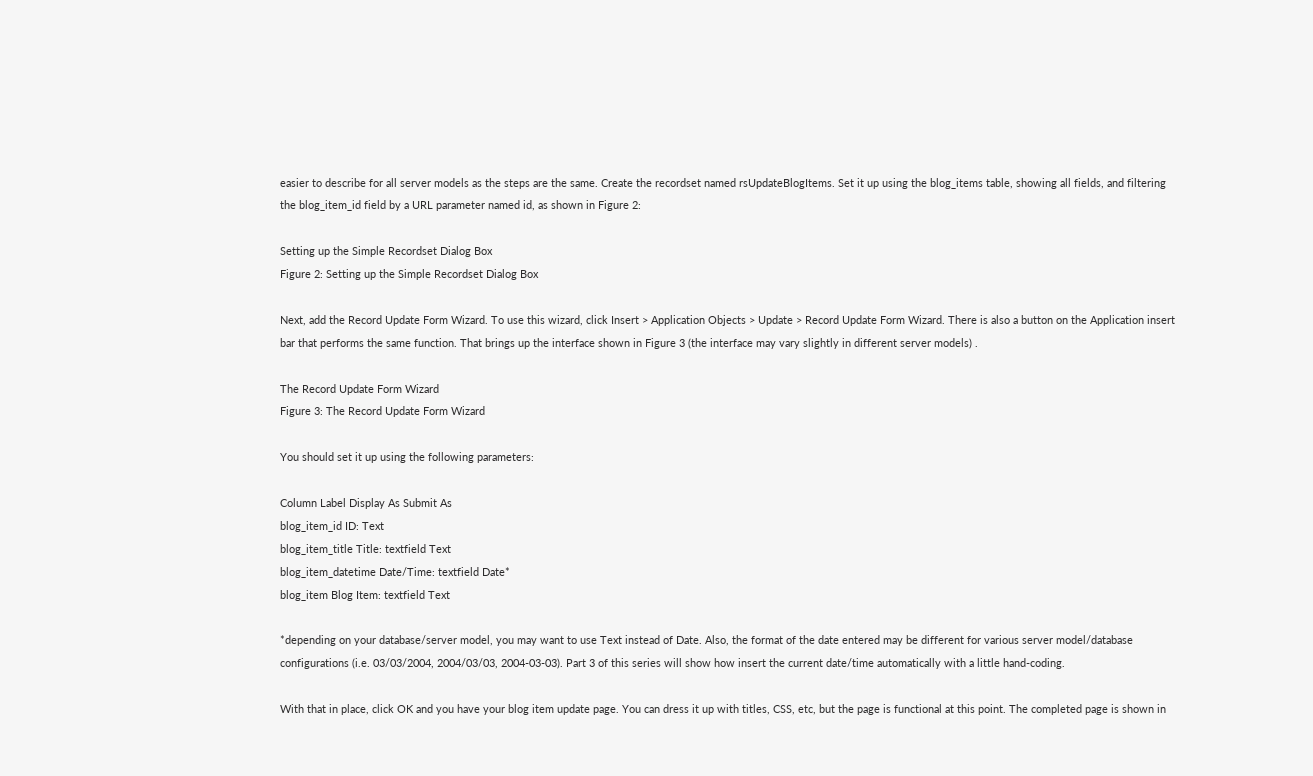easier to describe for all server models as the steps are the same. Create the recordset named rsUpdateBlogItems. Set it up using the blog_items table, showing all fields, and filtering the blog_item_id field by a URL parameter named id, as shown in Figure 2:

Setting up the Simple Recordset Dialog Box
Figure 2: Setting up the Simple Recordset Dialog Box

Next, add the Record Update Form Wizard. To use this wizard, click Insert > Application Objects > Update > Record Update Form Wizard. There is also a button on the Application insert bar that performs the same function. That brings up the interface shown in Figure 3 (the interface may vary slightly in different server models) .

The Record Update Form Wizard
Figure 3: The Record Update Form Wizard

You should set it up using the following parameters:

Column Label Display As Submit As
blog_item_id ID: Text
blog_item_title Title: textfield Text
blog_item_datetime Date/Time: textfield Date*
blog_item Blog Item: textfield Text

*depending on your database/server model, you may want to use Text instead of Date. Also, the format of the date entered may be different for various server model/database configurations (i.e. 03/03/2004, 2004/03/03, 2004-03-03). Part 3 of this series will show how insert the current date/time automatically with a little hand-coding.

With that in place, click OK and you have your blog item update page. You can dress it up with titles, CSS, etc, but the page is functional at this point. The completed page is shown in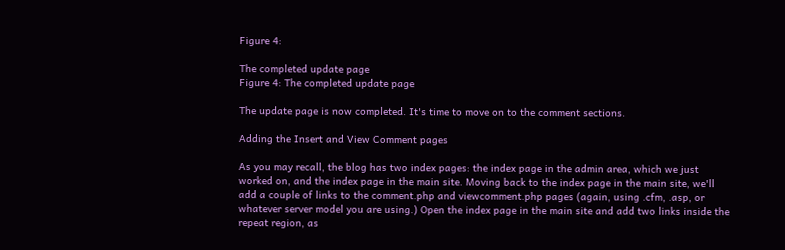Figure 4:

The completed update page
Figure 4: The completed update page

The update page is now completed. It's time to move on to the comment sections.

Adding the Insert and View Comment pages

As you may recall, the blog has two index pages: the index page in the admin area, which we just worked on, and the index page in the main site. Moving back to the index page in the main site, we'll add a couple of links to the comment.php and viewcomment.php pages (again, using .cfm, .asp, or whatever server model you are using.) Open the index page in the main site and add two links inside the repeat region, as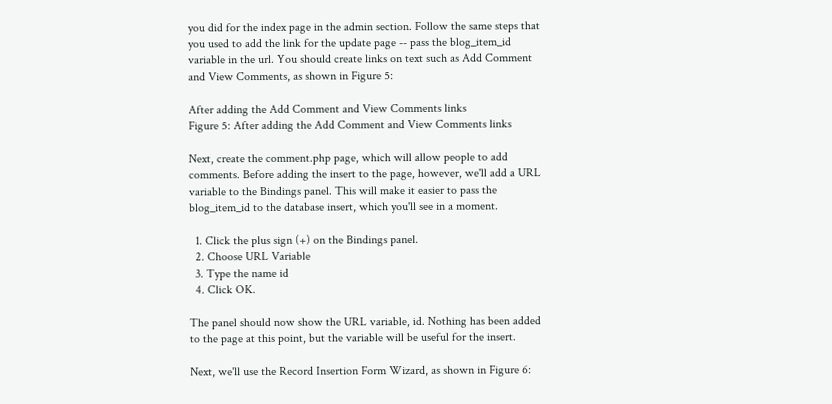you did for the index page in the admin section. Follow the same steps that you used to add the link for the update page -- pass the blog_item_id variable in the url. You should create links on text such as Add Comment and View Comments, as shown in Figure 5:

After adding the Add Comment and View Comments links
Figure 5: After adding the Add Comment and View Comments links

Next, create the comment.php page, which will allow people to add comments. Before adding the insert to the page, however, we'll add a URL variable to the Bindings panel. This will make it easier to pass the blog_item_id to the database insert, which you'll see in a moment.

  1. Click the plus sign (+) on the Bindings panel.
  2. Choose URL Variable
  3. Type the name id
  4. Click OK.

The panel should now show the URL variable, id. Nothing has been added to the page at this point, but the variable will be useful for the insert.

Next, we'll use the Record Insertion Form Wizard, as shown in Figure 6: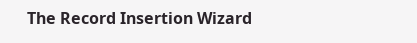The Record Insertion Wizard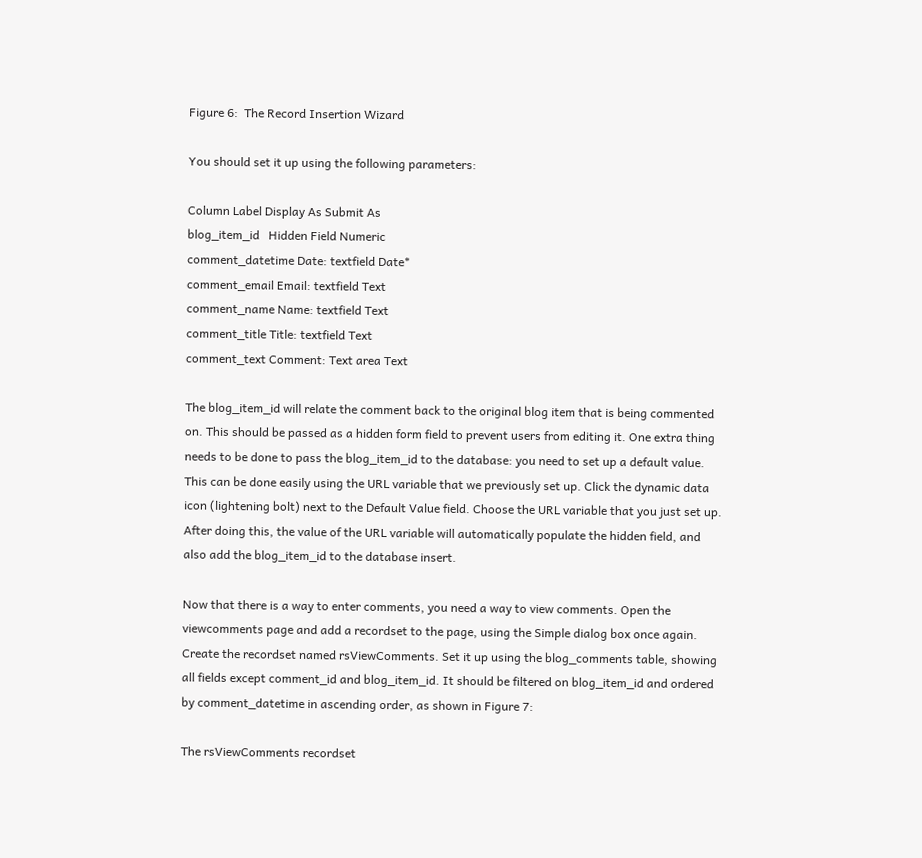Figure 6:  The Record Insertion Wizard

You should set it up using the following parameters:

Column Label Display As Submit As
blog_item_id   Hidden Field Numeric
comment_datetime Date: textfield Date*
comment_email Email: textfield Text
comment_name Name: textfield Text
comment_title Title: textfield Text
comment_text Comment: Text area Text

The blog_item_id will relate the comment back to the original blog item that is being commented on. This should be passed as a hidden form field to prevent users from editing it. One extra thing needs to be done to pass the blog_item_id to the database: you need to set up a default value. This can be done easily using the URL variable that we previously set up. Click the dynamic data icon (lightening bolt) next to the Default Value field. Choose the URL variable that you just set up. After doing this, the value of the URL variable will automatically populate the hidden field, and also add the blog_item_id to the database insert.

Now that there is a way to enter comments, you need a way to view comments. Open the viewcomments page and add a recordset to the page, using the Simple dialog box once again. Create the recordset named rsViewComments. Set it up using the blog_comments table, showing all fields except comment_id and blog_item_id. It should be filtered on blog_item_id and ordered by comment_datetime in ascending order, as shown in Figure 7:

The rsViewComments recordset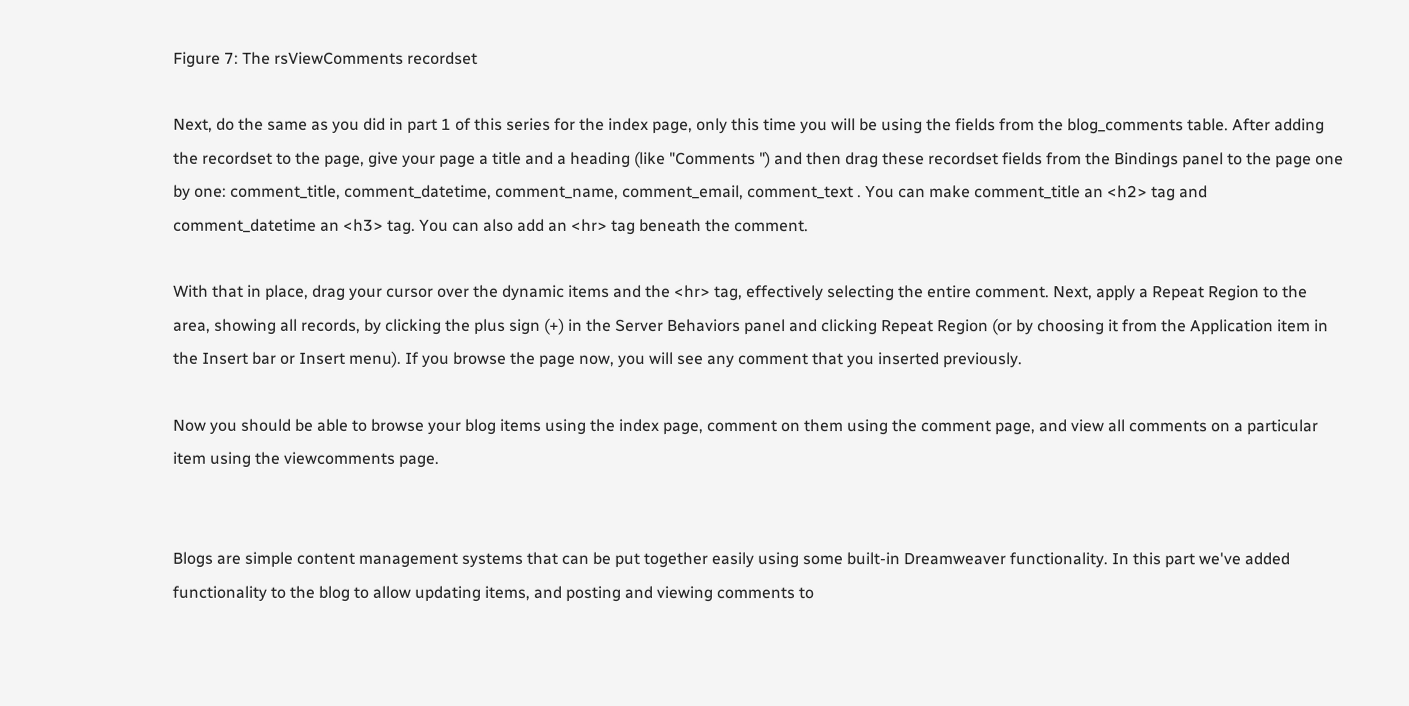Figure 7: The rsViewComments recordset

Next, do the same as you did in part 1 of this series for the index page, only this time you will be using the fields from the blog_comments table. After adding the recordset to the page, give your page a title and a heading (like "Comments ") and then drag these recordset fields from the Bindings panel to the page one by one: comment_title, comment_datetime, comment_name, comment_email, comment_text . You can make comment_title an <h2> tag and comment_datetime an <h3> tag. You can also add an <hr> tag beneath the comment.

With that in place, drag your cursor over the dynamic items and the <hr> tag, effectively selecting the entire comment. Next, apply a Repeat Region to the area, showing all records, by clicking the plus sign (+) in the Server Behaviors panel and clicking Repeat Region (or by choosing it from the Application item in the Insert bar or Insert menu). If you browse the page now, you will see any comment that you inserted previously.

Now you should be able to browse your blog items using the index page, comment on them using the comment page, and view all comments on a particular item using the viewcomments page.


Blogs are simple content management systems that can be put together easily using some built-in Dreamweaver functionality. In this part we've added functionality to the blog to allow updating items, and posting and viewing comments to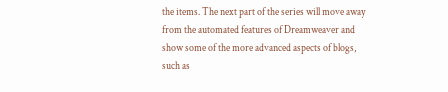the items. The next part of the series will move away from the automated features of Dreamweaver and show some of the more advanced aspects of blogs, such as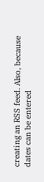creating an RSS feed. Also, because dates can be entered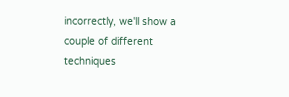incorrectly, we'll show a couple of different techniques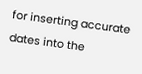for inserting accurate dates into the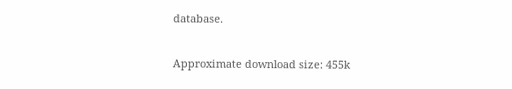database.

Approximate download size: 455k